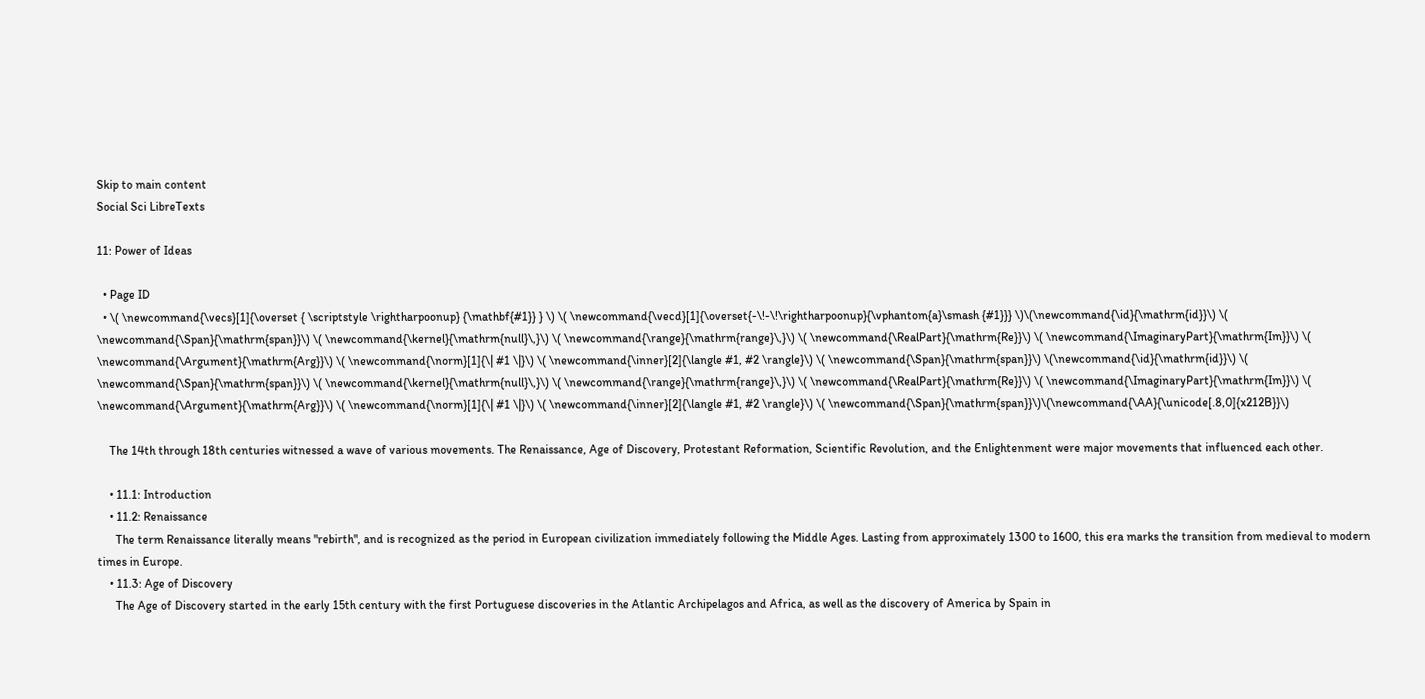Skip to main content
Social Sci LibreTexts

11: Power of Ideas

  • Page ID
  • \( \newcommand{\vecs}[1]{\overset { \scriptstyle \rightharpoonup} {\mathbf{#1}} } \) \( \newcommand{\vecd}[1]{\overset{-\!-\!\rightharpoonup}{\vphantom{a}\smash {#1}}} \)\(\newcommand{\id}{\mathrm{id}}\) \( \newcommand{\Span}{\mathrm{span}}\) \( \newcommand{\kernel}{\mathrm{null}\,}\) \( \newcommand{\range}{\mathrm{range}\,}\) \( \newcommand{\RealPart}{\mathrm{Re}}\) \( \newcommand{\ImaginaryPart}{\mathrm{Im}}\) \( \newcommand{\Argument}{\mathrm{Arg}}\) \( \newcommand{\norm}[1]{\| #1 \|}\) \( \newcommand{\inner}[2]{\langle #1, #2 \rangle}\) \( \newcommand{\Span}{\mathrm{span}}\) \(\newcommand{\id}{\mathrm{id}}\) \( \newcommand{\Span}{\mathrm{span}}\) \( \newcommand{\kernel}{\mathrm{null}\,}\) \( \newcommand{\range}{\mathrm{range}\,}\) \( \newcommand{\RealPart}{\mathrm{Re}}\) \( \newcommand{\ImaginaryPart}{\mathrm{Im}}\) \( \newcommand{\Argument}{\mathrm{Arg}}\) \( \newcommand{\norm}[1]{\| #1 \|}\) \( \newcommand{\inner}[2]{\langle #1, #2 \rangle}\) \( \newcommand{\Span}{\mathrm{span}}\)\(\newcommand{\AA}{\unicode[.8,0]{x212B}}\)

    The 14th through 18th centuries witnessed a wave of various movements. The Renaissance, Age of Discovery, Protestant Reformation, Scientific Revolution, and the Enlightenment were major movements that influenced each other.

    • 11.1: Introduction
    • 11.2: Renaissance
      The term Renaissance literally means "rebirth", and is recognized as the period in European civilization immediately following the Middle Ages. Lasting from approximately 1300 to 1600, this era marks the transition from medieval to modern times in Europe.
    • 11.3: Age of Discovery
      The Age of Discovery started in the early 15th century with the first Portuguese discoveries in the Atlantic Archipelagos and Africa, as well as the discovery of America by Spain in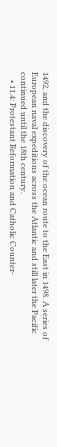1492, and the discovery of the ocean route to the East in 1498. A series of European naval expeditions across the Atlantic and still later the Pacific continued until the 18th century.
    • 11.4: Protestant Reformation and Catholic Counter-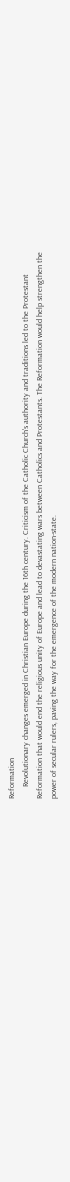Reformation
      Revolutionary changes emerged in Christian Europe during the 16th century. Criticism of the Catholic Church's authority and traditions led to the Protestant Reformation that would end the religious unity of Europe and lead to devastating wars between Catholics and Protestants. The Reformation would help strengthen the power of secular rulers, paving the way for the emergence of the modern nation-state.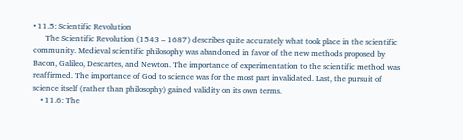• 11.5: Scientific Revolution
      The Scientific Revolution (1543 – 1687) describes quite accurately what took place in the scientific community. Medieval scientific philosophy was abandoned in favor of the new methods proposed by Bacon, Galileo, Descartes, and Newton. The importance of experimentation to the scientific method was reaffirmed. The importance of God to science was for the most part invalidated. Last, the pursuit of science itself (rather than philosophy) gained validity on its own terms.
    • 11.6: The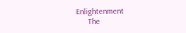Enlightenment
      The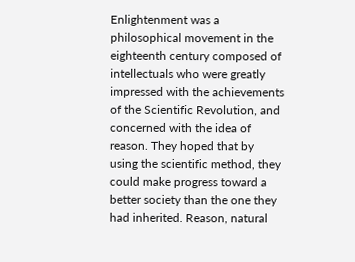Enlightenment was a philosophical movement in the eighteenth century composed of intellectuals who were greatly impressed with the achievements of the Scientific Revolution, and concerned with the idea of reason. They hoped that by using the scientific method, they could make progress toward a better society than the one they had inherited. Reason, natural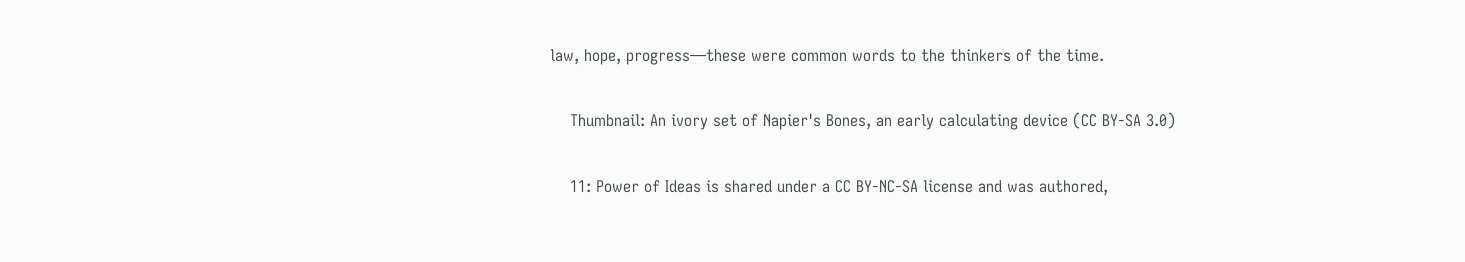law, hope, progress—these were common words to the thinkers of the time.

    Thumbnail: An ivory set of Napier's Bones, an early calculating device (CC BY-SA 3.0)

    11: Power of Ideas is shared under a CC BY-NC-SA license and was authored,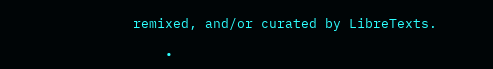remixed, and/or curated by LibreTexts.

    •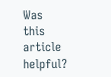Was this article helpful?